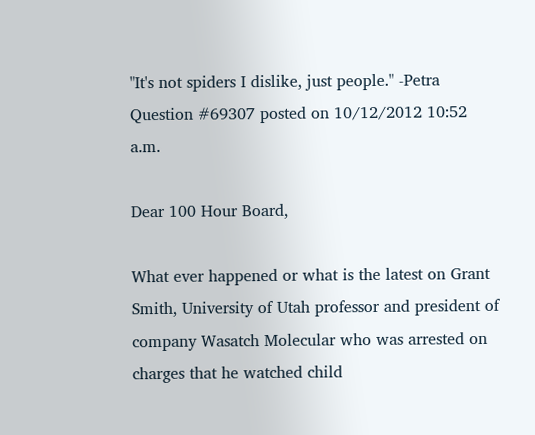"It's not spiders I dislike, just people." -Petra
Question #69307 posted on 10/12/2012 10:52 a.m.

Dear 100 Hour Board,

What ever happened or what is the latest on Grant Smith, University of Utah professor and president of company Wasatch Molecular who was arrested on charges that he watched child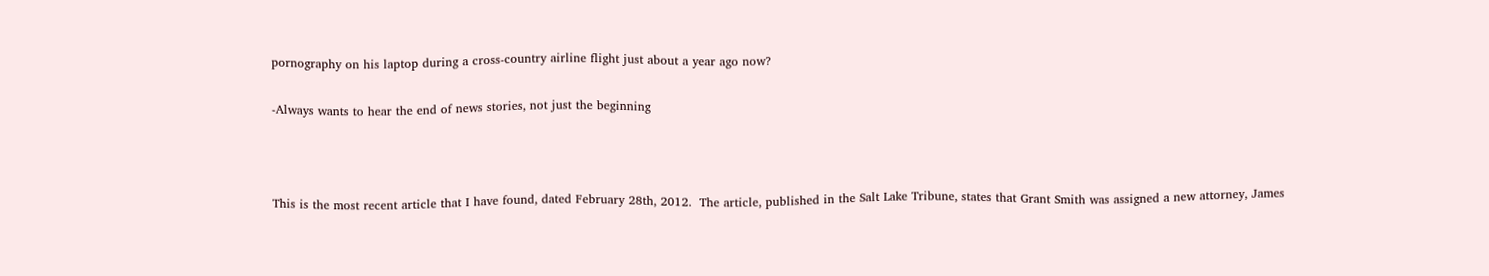pornography on his laptop during a cross-country airline flight just about a year ago now?

-Always wants to hear the end of news stories, not just the beginning



This is the most recent article that I have found, dated February 28th, 2012.  The article, published in the Salt Lake Tribune, states that Grant Smith was assigned a new attorney, James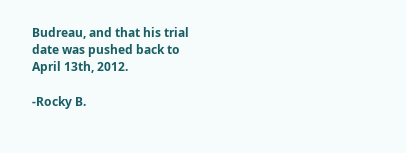Budreau, and that his trial date was pushed back to April 13th, 2012.

-Rocky B.